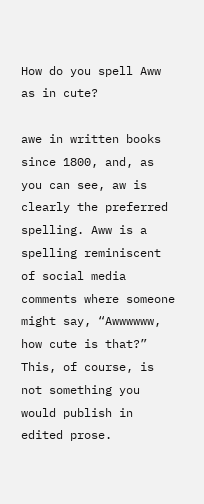How do you spell Aww as in cute?

awe in written books since 1800, and, as you can see, aw is clearly the preferred spelling. Aww is a spelling reminiscent of social media comments where someone might say, “Awwwwww, how cute is that?” This, of course, is not something you would publish in edited prose.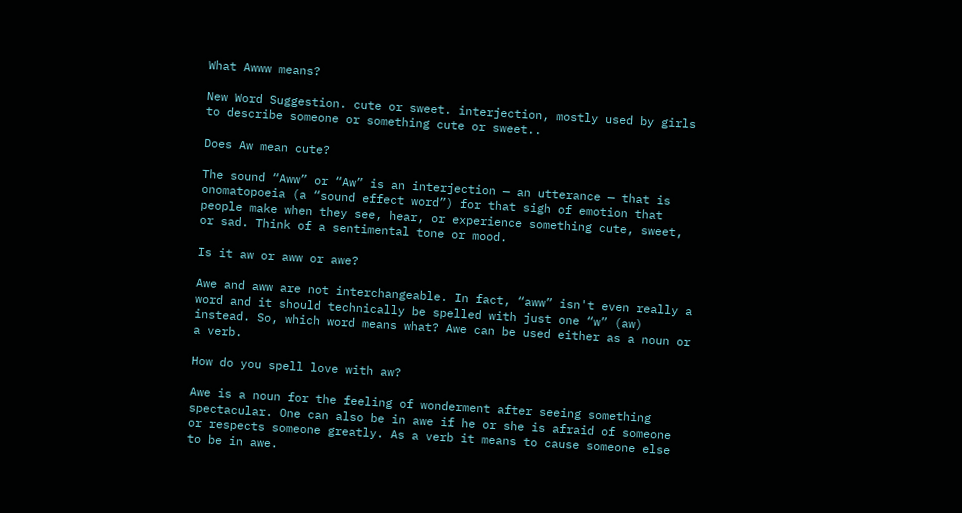What Awww means?

New Word Suggestion. cute or sweet. interjection, mostly used by girls to describe someone or something cute or sweet..

Does Aw mean cute?

The sound “Aww” or “Aw” is an interjection — an utterance — that is onomatopoeia (a “sound effect word”) for that sigh of emotion that people make when they see, hear, or experience something cute, sweet, or sad. Think of a sentimental tone or mood.

Is it aw or aww or awe?

Awe and aww are not interchangeable. In fact, “aww” isn't even really a word and it should technically be spelled with just one “w” (aw) instead. So, which word means what? Awe can be used either as a noun or a verb.

How do you spell love with aw?

Awe is a noun for the feeling of wonderment after seeing something spectacular. One can also be in awe if he or she is afraid of someone or respects someone greatly. As a verb it means to cause someone else to be in awe.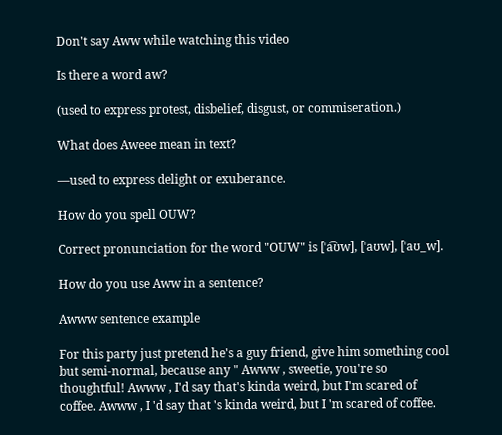Don't say Aww while watching this video

Is there a word aw?

(used to express protest, disbelief, disgust, or commiseration.)

What does Aweee mean in text?

—used to express delight or exuberance.

How do you spell OUW?

Correct pronunciation for the word "OUW" is [ˈa͡ʊw], [ˈaʊw], [ˈaʊ_w].

How do you use Aww in a sentence?

Awww sentence example

For this party just pretend he's a guy friend, give him something cool but semi-normal, because any " Awww , sweetie, you're so thoughtful! Awww , I'd say that's kinda weird, but I'm scared of coffee. Awww , I 'd say that 's kinda weird, but I 'm scared of coffee.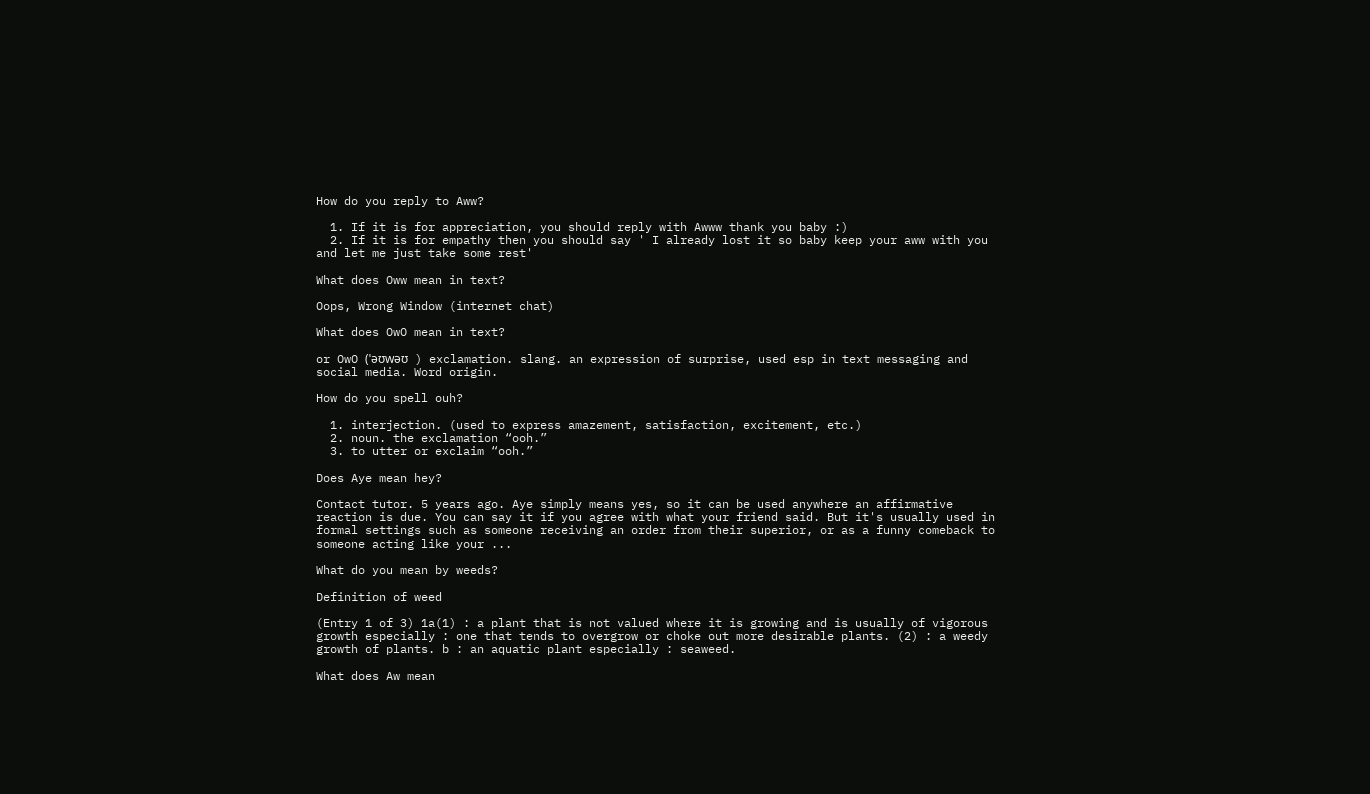How do you reply to Aww?

  1. If it is for appreciation, you should reply with Awww thank you baby :)
  2. If it is for empathy then you should say ' I already lost it so baby keep your aww with you and let me just take some rest'

What does Oww mean in text?

Oops, Wrong Window (internet chat)

What does OwO mean in text?

or OwO (ˈəʊwəʊ ) exclamation. slang. an expression of surprise, used esp in text messaging and social media. Word origin.

How do you spell ouh?

  1. interjection. (used to express amazement, satisfaction, excitement, etc.)
  2. noun. the exclamation “ooh.”
  3. to utter or exclaim “ooh.”

Does Aye mean hey?

Contact tutor. 5 years ago. Aye simply means yes, so it can be used anywhere an affirmative reaction is due. You can say it if you agree with what your friend said. But it's usually used in formal settings such as someone receiving an order from their superior, or as a funny comeback to someone acting like your ...

What do you mean by weeds?

Definition of weed

(Entry 1 of 3) 1a(1) : a plant that is not valued where it is growing and is usually of vigorous growth especially : one that tends to overgrow or choke out more desirable plants. (2) : a weedy growth of plants. b : an aquatic plant especially : seaweed.

What does Aw mean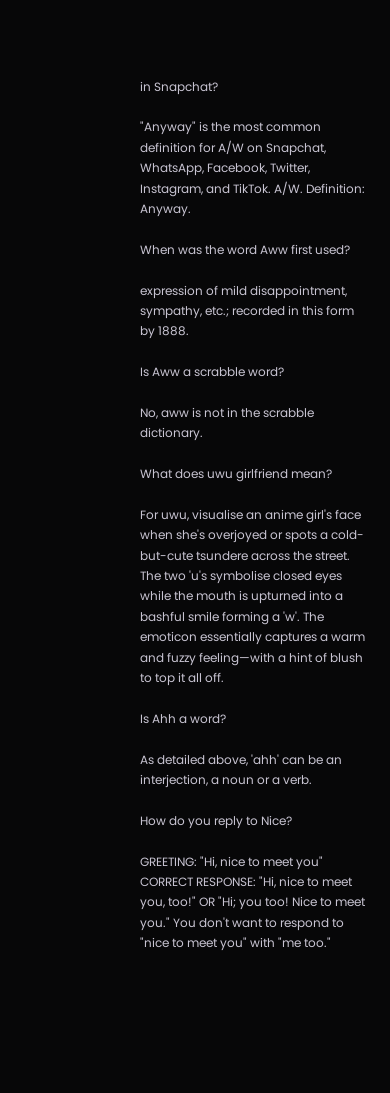in Snapchat?

"Anyway" is the most common definition for A/W on Snapchat, WhatsApp, Facebook, Twitter, Instagram, and TikTok. A/W. Definition: Anyway.

When was the word Aww first used?

expression of mild disappointment, sympathy, etc.; recorded in this form by 1888.

Is Aww a scrabble word?

No, aww is not in the scrabble dictionary.

What does uwu girlfriend mean?

For uwu, visualise an anime girl's face when she's overjoyed or spots a cold-but-cute tsundere across the street. The two 'u's symbolise closed eyes while the mouth is upturned into a bashful smile forming a 'w'. The emoticon essentially captures a warm and fuzzy feeling—with a hint of blush to top it all off.

Is Ahh a word?

As detailed above, 'ahh' can be an interjection, a noun or a verb.

How do you reply to Nice?

GREETING: "Hi, nice to meet you" CORRECT RESPONSE: "Hi, nice to meet you, too!" OR "Hi; you too! Nice to meet you." You don't want to respond to "nice to meet you" with "me too."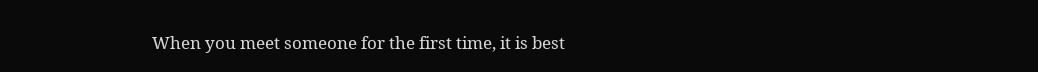When you meet someone for the first time, it is best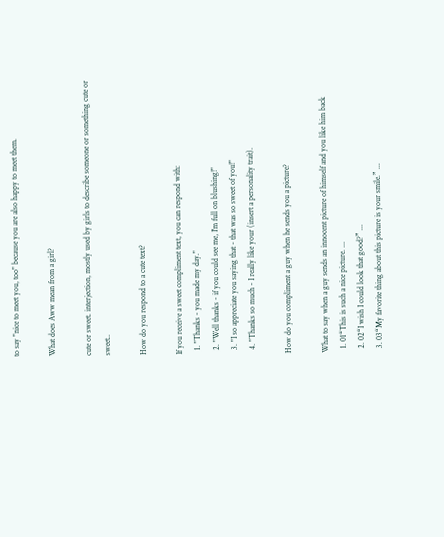to say "nice to meet you, too" because you are also happy to meet them.

What does Aww mean from a girl?

cute or sweet. interjection, mostly used by girls to describe someone or something cute or sweet..

How do you respond to a cute text?

If you receive a sweet compliment text, you can respond with:
  1. "Thanks - you made my day."
  2. "Well thanks - if you could see me, I'm full on blushing!"
  3. "I so appreciate you saying that - that was so sweet of you!"
  4. "Thanks so much - I really like your (insert a personality trait).

How do you compliment a guy when he sends you a picture?

What to say when a guy sends an innocent picture of himself and you like him back
  1. 01“This is such a nice picture. ...
  2. 02“I wish I could look that good?” ...
  3. 03“My favorite thing about this picture is your smile.” ...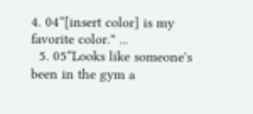4. 04“[insert color] is my favorite color.” ...
  5. 05“Looks like someone's been in the gym a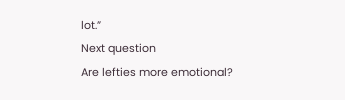lot.”
Next question
Are lefties more emotional?